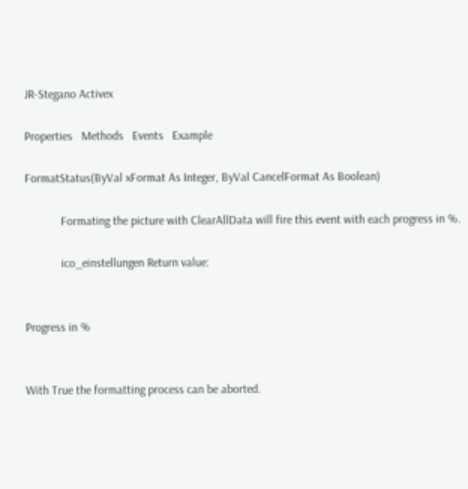JR-Stegano Activex

Properties   Methods   Events   Example

FormatStatus(ByVal xFormat As Integer, ByVal CancelFormat As Boolean)

            Formating the picture with ClearAllData will fire this event with each progress in %.

            ico_einstellungen Return value:


Progress in %


With True the formatting process can be aborted.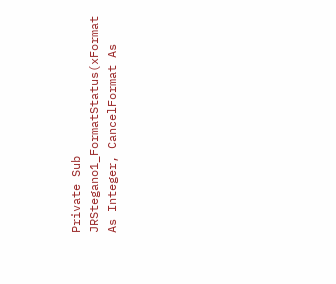Private Sub JRStegano1_FormatStatus(xFormat As Integer, CancelFormat As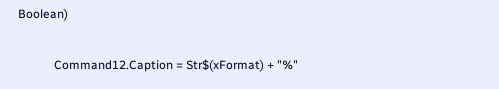Boolean)

            Command12.Caption = Str$(xFormat) + "%"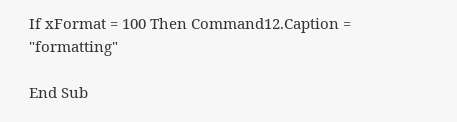If xFormat = 100 Then Command12.Caption = "formatting"

End Sub